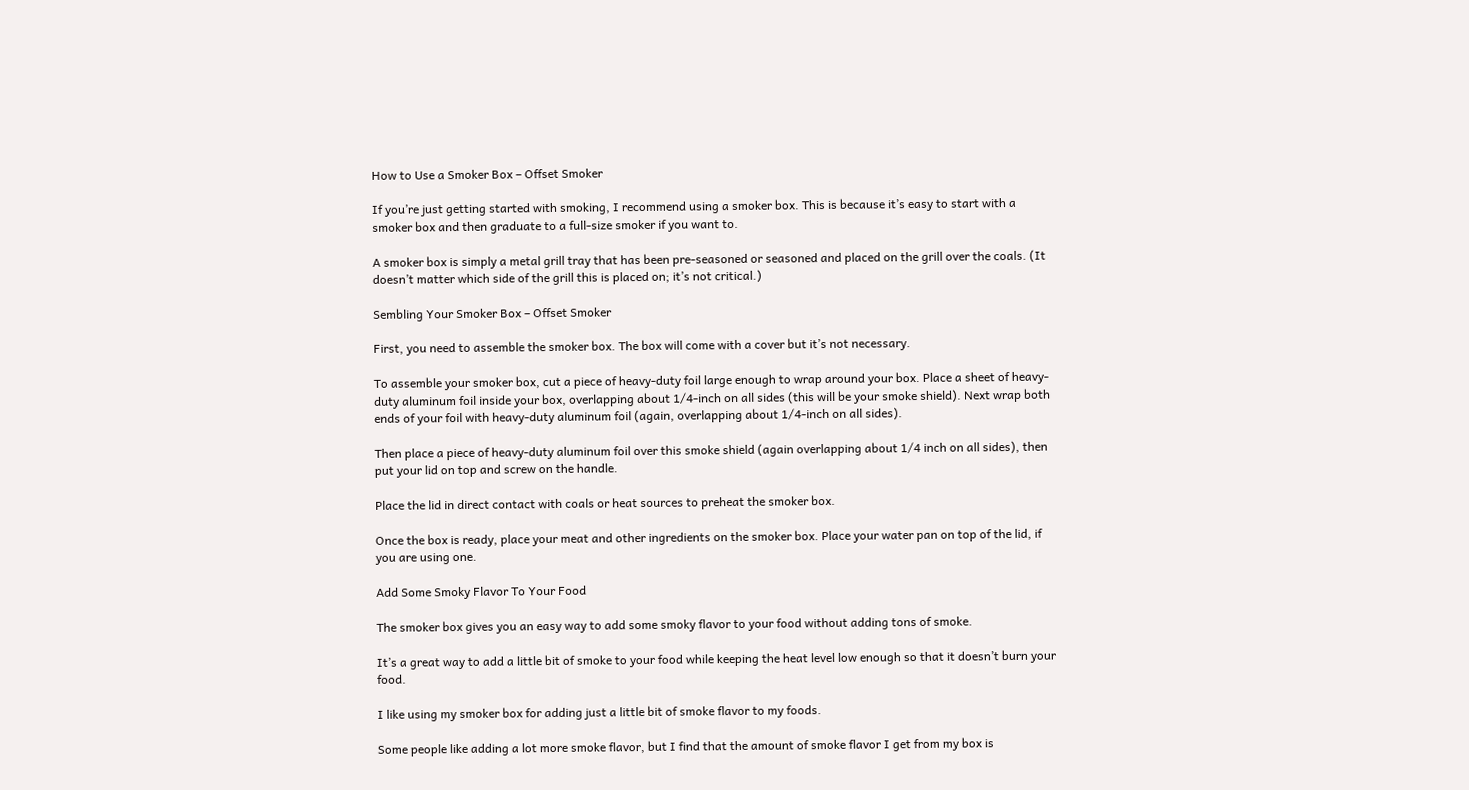How to Use a Smoker Box – Offset Smoker

If you’re just getting started with smoking, I recommend using a smoker box. This is because it’s easy to start with a smoker box and then graduate to a full-size smoker if you want to.

A smoker box is simply a metal grill tray that has been pre-seasoned or seasoned and placed on the grill over the coals. (It doesn’t matter which side of the grill this is placed on; it’s not critical.)

Sembling Your Smoker Box – Offset Smoker

First, you need to assemble the smoker box. The box will come with a cover but it’s not necessary.

To assemble your smoker box, cut a piece of heavy-duty foil large enough to wrap around your box. Place a sheet of heavy-duty aluminum foil inside your box, overlapping about 1/4-inch on all sides (this will be your smoke shield). Next wrap both ends of your foil with heavy-duty aluminum foil (again, overlapping about 1/4-inch on all sides).

Then place a piece of heavy-duty aluminum foil over this smoke shield (again overlapping about 1/4 inch on all sides), then put your lid on top and screw on the handle.

Place the lid in direct contact with coals or heat sources to preheat the smoker box.

Once the box is ready, place your meat and other ingredients on the smoker box. Place your water pan on top of the lid, if you are using one.

Add Some Smoky Flavor To Your Food

The smoker box gives you an easy way to add some smoky flavor to your food without adding tons of smoke.

It’s a great way to add a little bit of smoke to your food while keeping the heat level low enough so that it doesn’t burn your food.

I like using my smoker box for adding just a little bit of smoke flavor to my foods.

Some people like adding a lot more smoke flavor, but I find that the amount of smoke flavor I get from my box is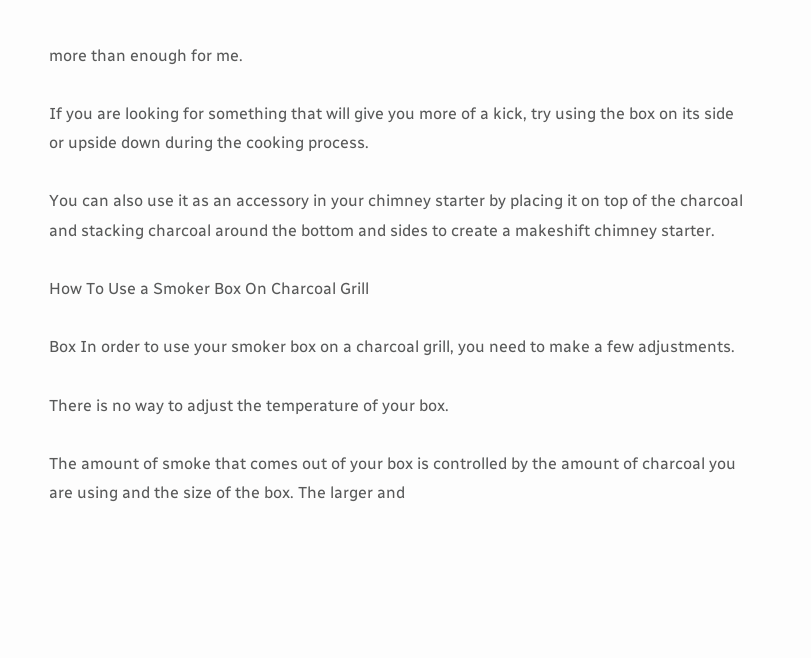more than enough for me.

If you are looking for something that will give you more of a kick, try using the box on its side or upside down during the cooking process.

You can also use it as an accessory in your chimney starter by placing it on top of the charcoal and stacking charcoal around the bottom and sides to create a makeshift chimney starter.

How To Use a Smoker Box On Charcoal Grill

Box In order to use your smoker box on a charcoal grill, you need to make a few adjustments.

There is no way to adjust the temperature of your box.

The amount of smoke that comes out of your box is controlled by the amount of charcoal you are using and the size of the box. The larger and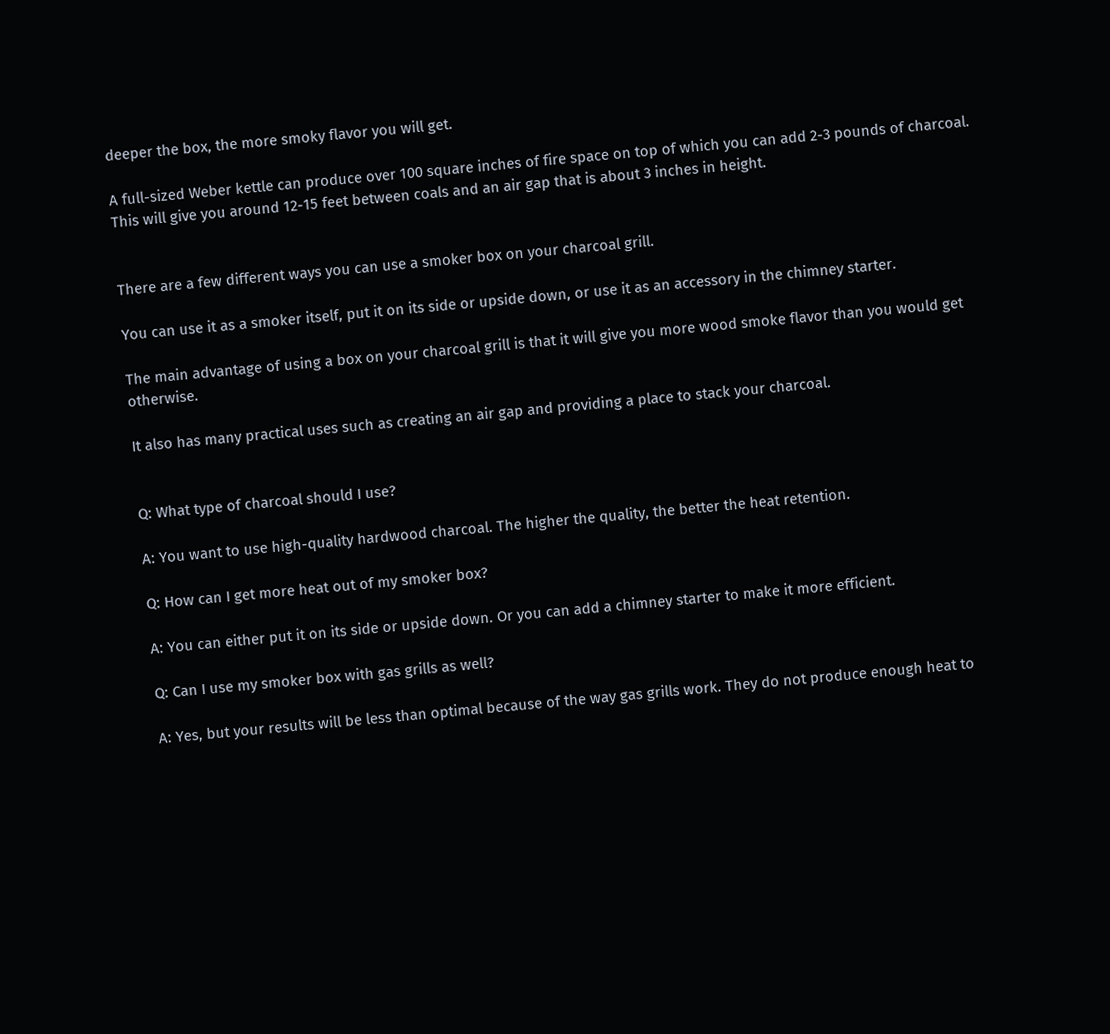deeper the box, the more smoky flavor you will get.

A full-sized Weber kettle can produce over 100 square inches of fire space on top of which you can add 2-3 pounds of charcoal. This will give you around 12-15 feet between coals and an air gap that is about 3 inches in height.


There are a few different ways you can use a smoker box on your charcoal grill.

You can use it as a smoker itself, put it on its side or upside down, or use it as an accessory in the chimney starter.

The main advantage of using a box on your charcoal grill is that it will give you more wood smoke flavor than you would get otherwise.

It also has many practical uses such as creating an air gap and providing a place to stack your charcoal.


Q: What type of charcoal should I use?

A: You want to use high-quality hardwood charcoal. The higher the quality, the better the heat retention.

Q: How can I get more heat out of my smoker box?

A: You can either put it on its side or upside down. Or you can add a chimney starter to make it more efficient.

Q: Can I use my smoker box with gas grills as well?

A: Yes, but your results will be less than optimal because of the way gas grills work. They do not produce enough heat to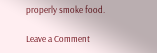properly smoke food.

Leave a Comment